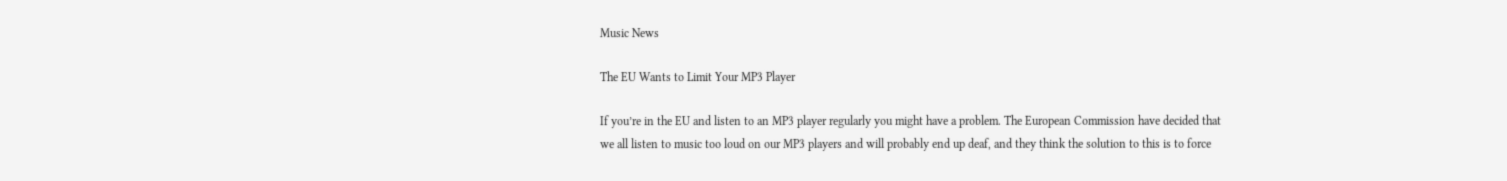Music News

The EU Wants to Limit Your MP3 Player

If you’re in the EU and listen to an MP3 player regularly you might have a problem. The European Commission have decided that we all listen to music too loud on our MP3 players and will probably end up deaf, and they think the solution to this is to force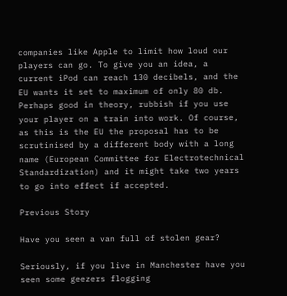companies like Apple to limit how loud our players can go. To give you an idea, a current iPod can reach 130 decibels, and the EU wants it set to maximum of only 80 db. Perhaps good in theory, rubbish if you use your player on a train into work. Of course, as this is the EU the proposal has to be scrutinised by a different body with a long name (European Committee for Electrotechnical Standardization) and it might take two years to go into effect if accepted.

Previous Story

Have you seen a van full of stolen gear?

Seriously, if you live in Manchester have you seen some geezers flogging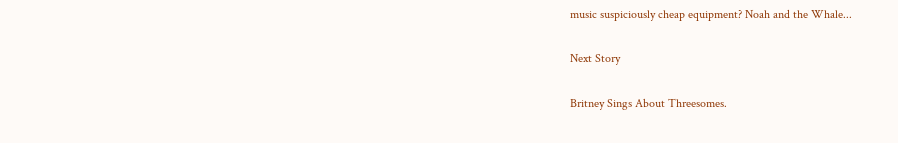music suspiciously cheap equipment? Noah and the Whale...

Next Story

Britney Sings About Threesomes.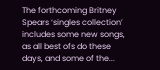The forthcoming Britney Spears ‘singles collection’ includes some new songs, as all best ofs do these days, and some of the...